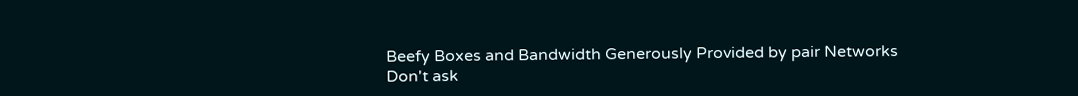Beefy Boxes and Bandwidth Generously Provided by pair Networks
Don't ask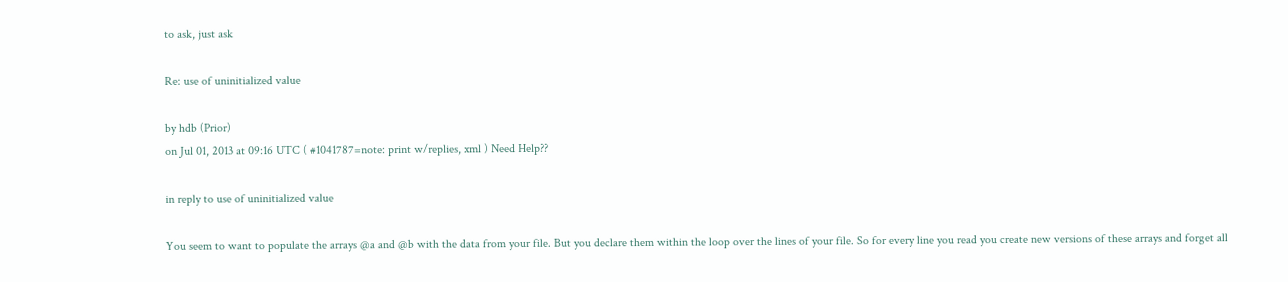to ask, just ask

Re: use of uninitialized value

by hdb (Prior)
on Jul 01, 2013 at 09:16 UTC ( #1041787=note: print w/replies, xml ) Need Help??

in reply to use of uninitialized value

You seem to want to populate the arrays @a and @b with the data from your file. But you declare them within the loop over the lines of your file. So for every line you read you create new versions of these arrays and forget all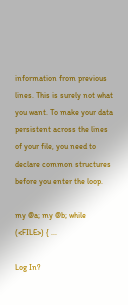information from previous lines. This is surely not what you want. To make your data persistent across the lines of your file, you need to declare common structures before you enter the loop.

my @a; my @b; while (<FILE>) { ...

Log In?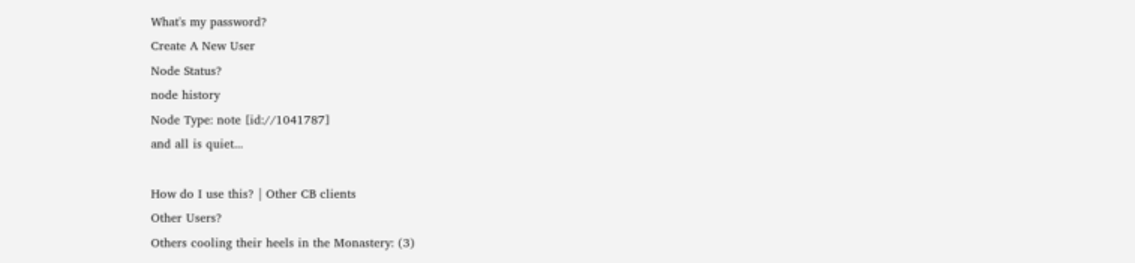What's my password?
Create A New User
Node Status?
node history
Node Type: note [id://1041787]
and all is quiet...

How do I use this? | Other CB clients
Other Users?
Others cooling their heels in the Monastery: (3)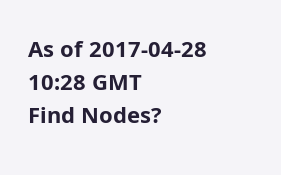As of 2017-04-28 10:28 GMT
Find Nodes?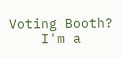Voting Booth?
    I'm a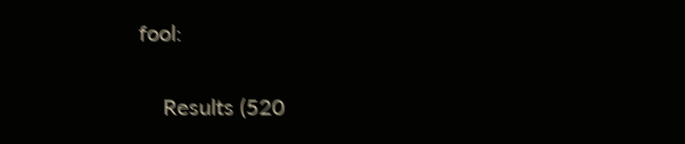fool:

    Results (520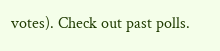votes). Check out past polls.